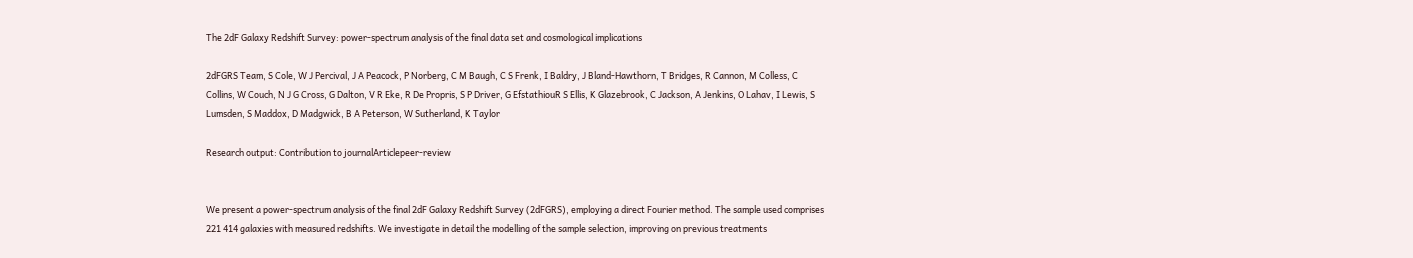The 2dF Galaxy Redshift Survey: power-spectrum analysis of the final data set and cosmological implications

2dFGRS Team, S Cole, W J Percival, J A Peacock, P Norberg, C M Baugh, C S Frenk, I Baldry, J Bland-Hawthorn, T Bridges, R Cannon, M Colless, C Collins, W Couch, N J G Cross, G Dalton, V R Eke, R De Propris, S P Driver, G EfstathiouR S Ellis, K Glazebrook, C Jackson, A Jenkins, O Lahav, I Lewis, S Lumsden, S Maddox, D Madgwick, B A Peterson, W Sutherland, K Taylor

Research output: Contribution to journalArticlepeer-review


We present a power-spectrum analysis of the final 2dF Galaxy Redshift Survey (2dFGRS), employing a direct Fourier method. The sample used comprises 221 414 galaxies with measured redshifts. We investigate in detail the modelling of the sample selection, improving on previous treatments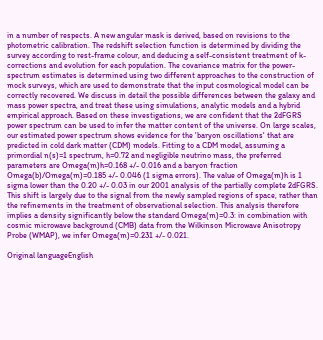in a number of respects. A new angular mask is derived, based on revisions to the photometric calibration. The redshift selection function is determined by dividing the survey according to rest-frame colour, and deducing a self-consistent treatment of k-corrections and evolution for each population. The covariance matrix for the power-spectrum estimates is determined using two different approaches to the construction of mock surveys, which are used to demonstrate that the input cosmological model can be correctly recovered. We discuss in detail the possible differences between the galaxy and mass power spectra, and treat these using simulations, analytic models and a hybrid empirical approach. Based on these investigations, we are confident that the 2dFGRS power spectrum can be used to infer the matter content of the universe. On large scales, our estimated power spectrum shows evidence for the 'baryon oscillations' that are predicted in cold dark matter (CDM) models. Fitting to a CDM model, assuming a primordial n(s)=1 spectrum, h=0.72 and negligible neutrino mass, the preferred parameters are Omega(m)h=0.168 +/- 0.016 and a baryon fraction Omega(b)/Omega(m)=0.185 +/- 0.046 (1 sigma errors). The value of Omega(m)h is 1 sigma lower than the 0.20 +/- 0.03 in our 2001 analysis of the partially complete 2dFGRS. This shift is largely due to the signal from the newly sampled regions of space, rather than the refinements in the treatment of observational selection. This analysis therefore implies a density significantly below the standard Omega(m)=0.3: in combination with cosmic microwave background (CMB) data from the Wilkinson Microwave Anisotropy Probe (WMAP), we infer Omega(m)=0.231 +/- 0.021.

Original languageEnglish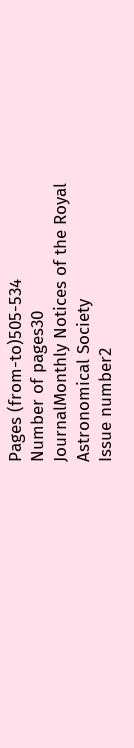Pages (from-to)505-534
Number of pages30
JournalMonthly Notices of the Royal Astronomical Society
Issue number2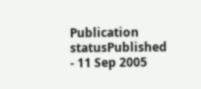Publication statusPublished - 11 Sep 2005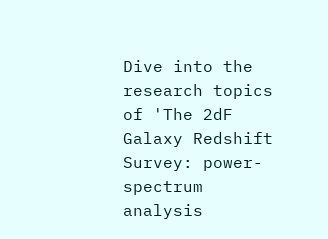Dive into the research topics of 'The 2dF Galaxy Redshift Survey: power-spectrum analysis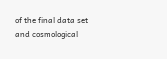of the final data set and cosmological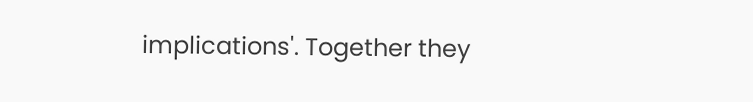implications'. Together they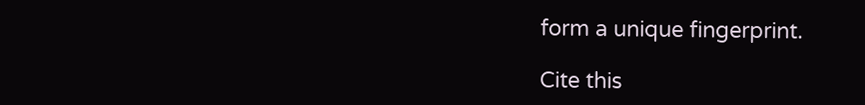form a unique fingerprint.

Cite this